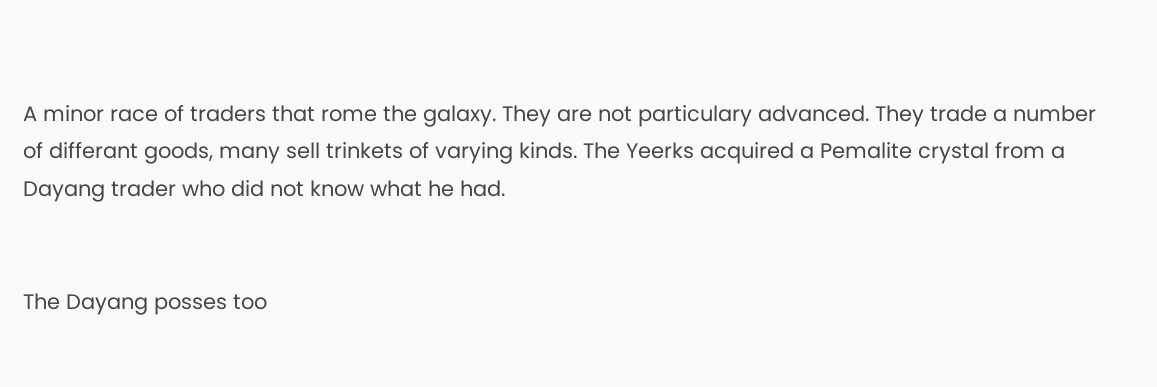A minor race of traders that rome the galaxy. They are not particulary advanced. They trade a number of differant goods, many sell trinkets of varying kinds. The Yeerks acquired a Pemalite crystal from a Dayang trader who did not know what he had.


The Dayang posses too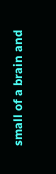small of a brain and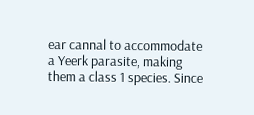ear cannal to accommodate a Yeerk parasite, making them a class 1 species. Since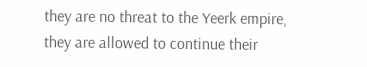they are no threat to the Yeerk empire, they are allowed to continue their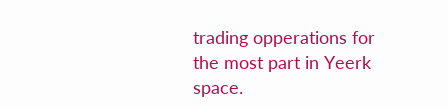trading opperations for the most part in Yeerk space.